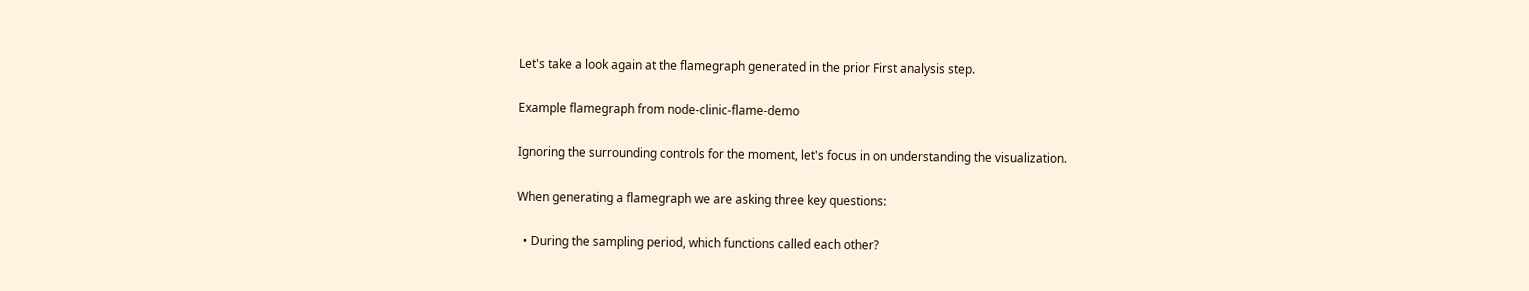Let's take a look again at the flamegraph generated in the prior First analysis step.

Example flamegraph from node-clinic-flame-demo

Ignoring the surrounding controls for the moment, let's focus in on understanding the visualization.

When generating a flamegraph we are asking three key questions:

  • During the sampling period, which functions called each other?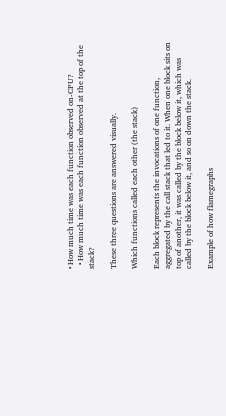• How much time was each function observed on-CPU?
  • How much time was each function observed at the top of the stack?

These three questions are answered visually.

Which functions called each other (the stack)

Each block represents the invocations of one function, aggregated by the call stack that led to it. When one block sits on top of another, it was called by the block below it, which was called by the block below it, and so on down the stack.

Example of how flamegraphs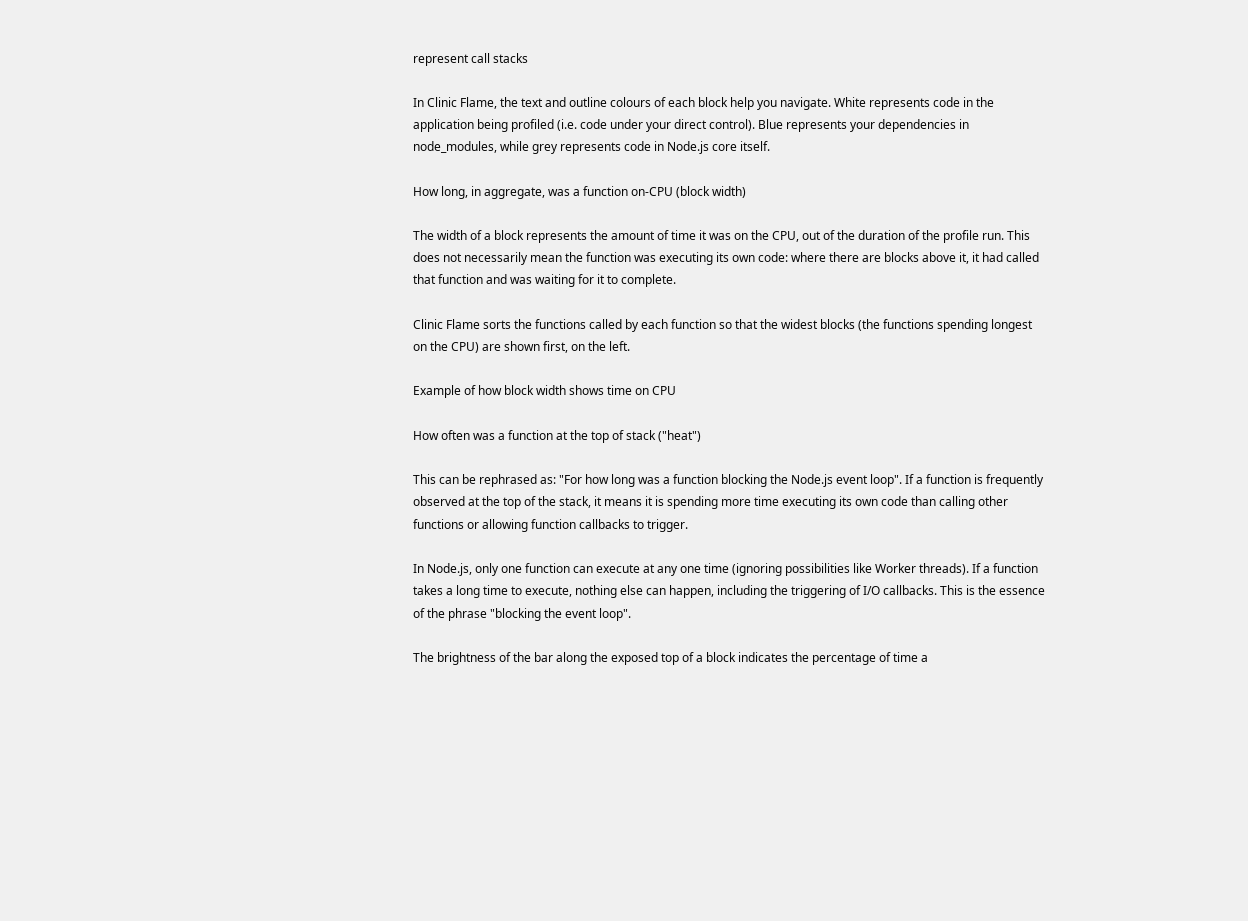represent call stacks

In Clinic Flame, the text and outline colours of each block help you navigate. White represents code in the application being profiled (i.e. code under your direct control). Blue represents your dependencies in node_modules, while grey represents code in Node.js core itself.

How long, in aggregate, was a function on-CPU (block width)

The width of a block represents the amount of time it was on the CPU, out of the duration of the profile run. This does not necessarily mean the function was executing its own code: where there are blocks above it, it had called that function and was waiting for it to complete.

Clinic Flame sorts the functions called by each function so that the widest blocks (the functions spending longest on the CPU) are shown first, on the left.

Example of how block width shows time on CPU

How often was a function at the top of stack ("heat")

This can be rephrased as: "For how long was a function blocking the Node.js event loop". If a function is frequently observed at the top of the stack, it means it is spending more time executing its own code than calling other functions or allowing function callbacks to trigger.

In Node.js, only one function can execute at any one time (ignoring possibilities like Worker threads). If a function takes a long time to execute, nothing else can happen, including the triggering of I/O callbacks. This is the essence of the phrase "blocking the event loop".

The brightness of the bar along the exposed top of a block indicates the percentage of time a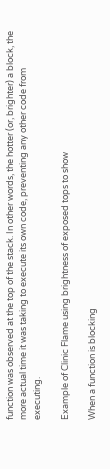function was observed at the top of the stack. In other words, the hotter (or, brighter) a block, the more actual time it was taking to execute its own code, preventing any other code from executing.

Example of Clinic Flame using brightness of exposed tops to show

When a function is blocking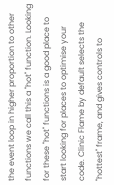the event loop in higher proportion to other functions we call this a "hot" function. Looking for these "hot" functions is a good place to start looking for places to optimise your code. Clinic Flame by default selects the "hottest" frame, and gives controls to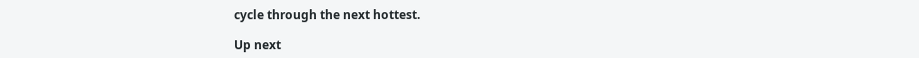cycle through the next hottest.

Up next